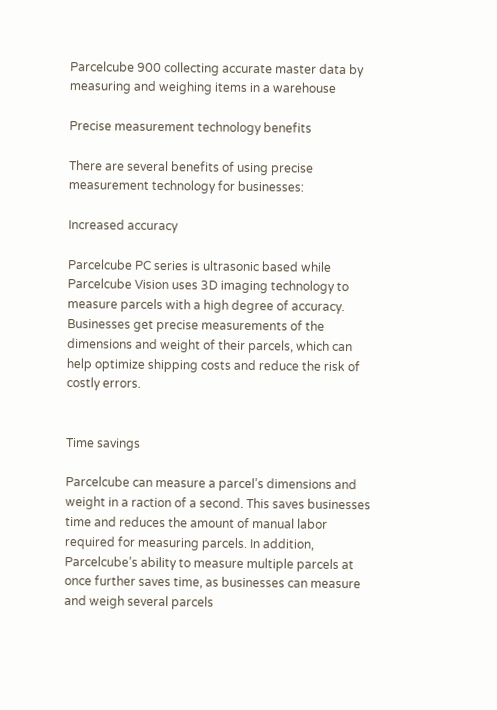Parcelcube 900 collecting accurate master data by measuring and weighing items in a warehouse

Precise measurement technology benefits

There are several benefits of using precise measurement technology for businesses:

Increased accuracy

Parcelcube PC series is ultrasonic based while Parcelcube Vision uses 3D imaging technology to measure parcels with a high degree of accuracy. Businesses get precise measurements of the dimensions and weight of their parcels, which can help optimize shipping costs and reduce the risk of costly errors.


Time savings

Parcelcube can measure a parcel’s dimensions and weight in a raction of a second. This saves businesses time and reduces the amount of manual labor required for measuring parcels. In addition, Parcelcube’s ability to measure multiple parcels at once further saves time, as businesses can measure and weigh several parcels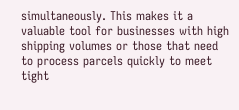simultaneously. This makes it a valuable tool for businesses with high shipping volumes or those that need to process parcels quickly to meet tight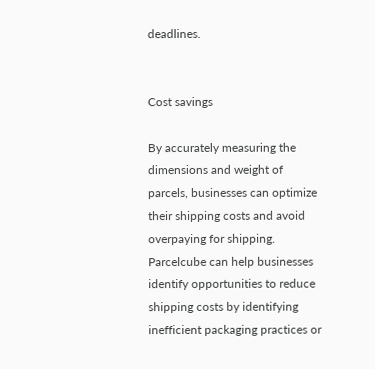deadlines.


Cost savings

By accurately measuring the dimensions and weight of parcels, businesses can optimize their shipping costs and avoid overpaying for shipping. Parcelcube can help businesses identify opportunities to reduce shipping costs by identifying inefficient packaging practices or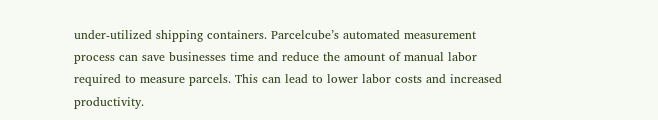under-utilized shipping containers. Parcelcube’s automated measurement process can save businesses time and reduce the amount of manual labor required to measure parcels. This can lead to lower labor costs and increased productivity.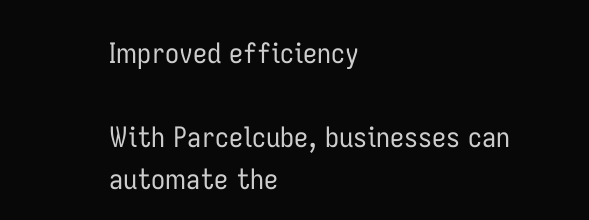Improved efficiency

With Parcelcube, businesses can automate the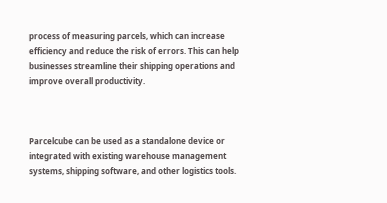process of measuring parcels, which can increase efficiency and reduce the risk of errors. This can help businesses streamline their shipping operations and improve overall productivity.



Parcelcube can be used as a standalone device or integrated with existing warehouse management systems, shipping software, and other logistics tools.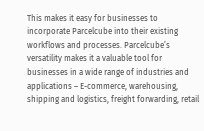This makes it easy for businesses to incorporate Parcelcube into their existing workflows and processes. Parcelcube’s versatility makes it a valuable tool for businesses in a wide range of industries and applications – E-commerce, warehousing, shipping and logistics, freight forwarding, retail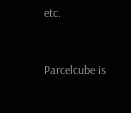etc.



Parcelcube is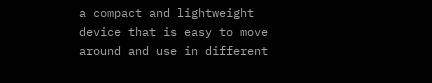a compact and lightweight device that is easy to move around and use in different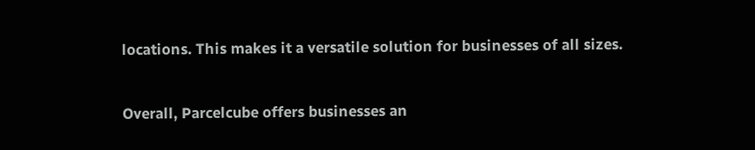locations. This makes it a versatile solution for businesses of all sizes.


Overall, Parcelcube offers businesses an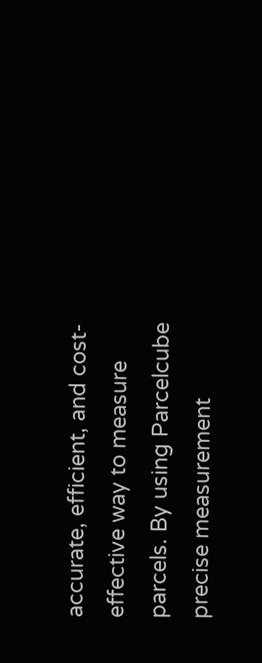accurate, efficient, and cost-effective way to measure parcels. By using Parcelcube precise measurement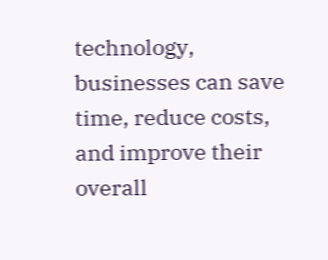technology, businesses can save time, reduce costs, and improve their overall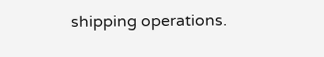shipping operations.